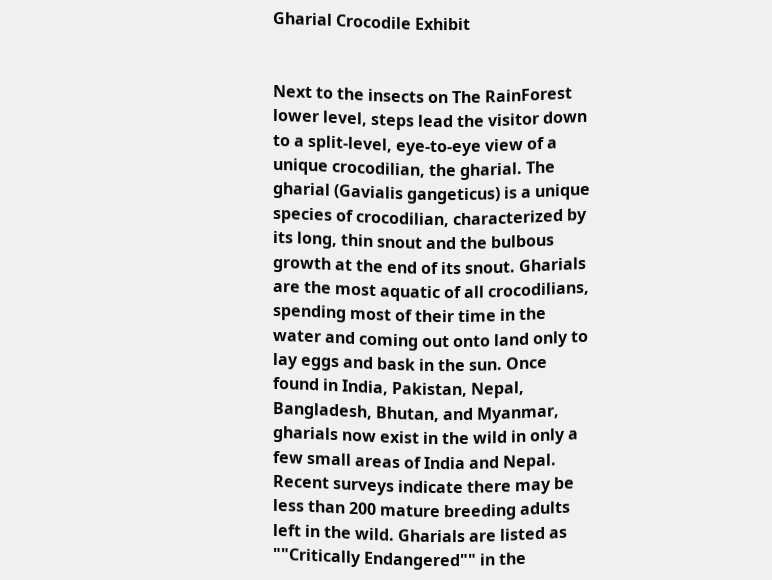Gharial Crocodile Exhibit


Next to the insects on The RainForest lower level, steps lead the visitor down to a split-level, eye-to-eye view of a unique crocodilian, the gharial. The gharial (Gavialis gangeticus) is a unique species of crocodilian, characterized by its long, thin snout and the bulbous growth at the end of its snout. Gharials are the most aquatic of all crocodilians, spending most of their time in the water and coming out onto land only to lay eggs and bask in the sun. Once found in India, Pakistan, Nepal, Bangladesh, Bhutan, and Myanmar, gharials now exist in the wild in only a few small areas of India and Nepal. Recent surveys indicate there may be less than 200 mature breeding adults left in the wild. Gharials are listed as ""Critically Endangered"" in the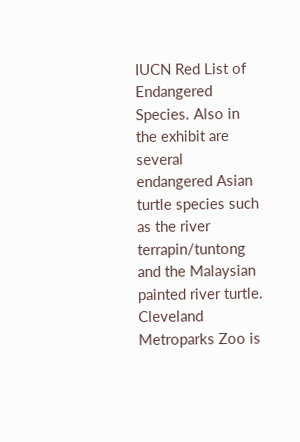IUCN Red List of Endangered Species. Also in the exhibit are several endangered Asian turtle species such as the river terrapin/tuntong and the Malaysian painted river turtle. Cleveland Metroparks Zoo is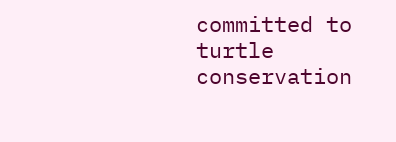committed to turtle conservation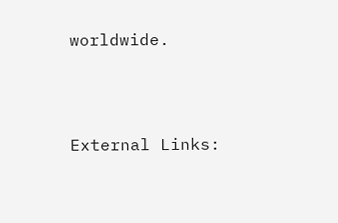worldwide.





External Links: